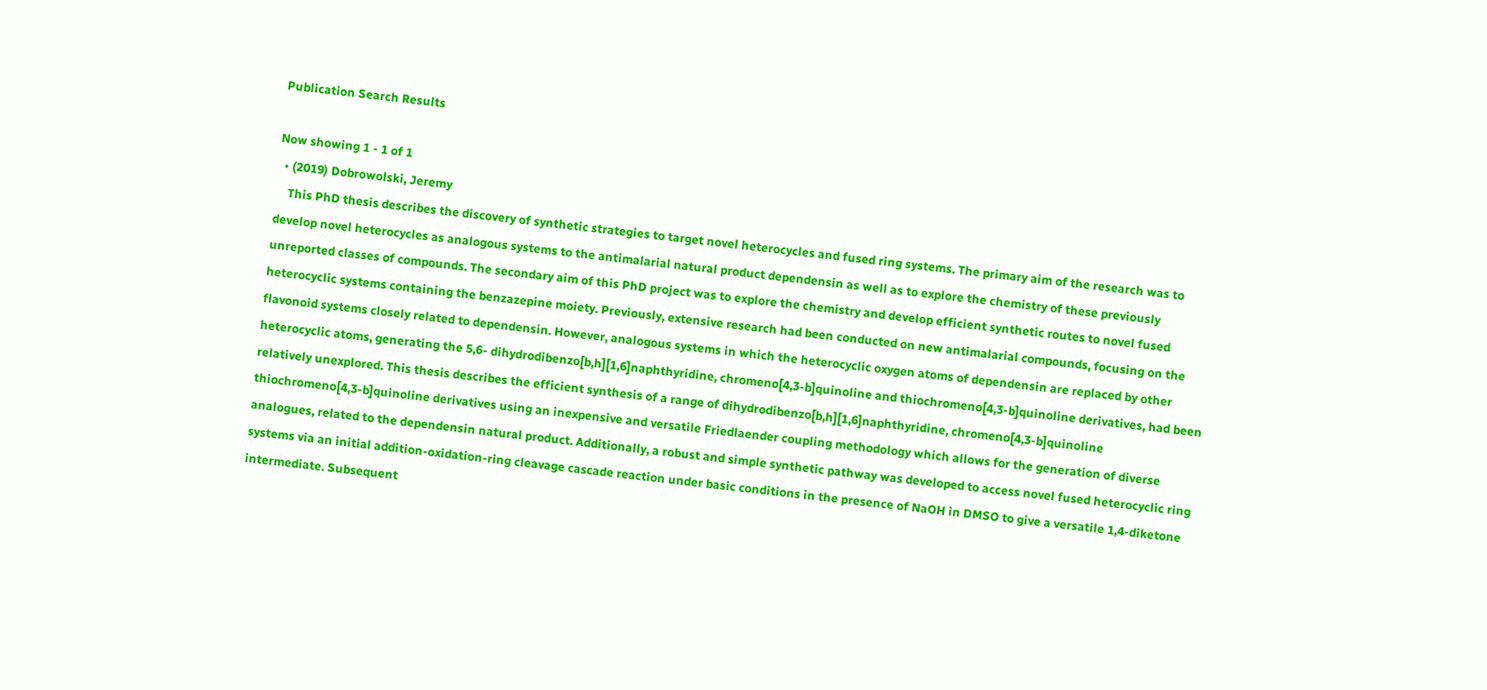Publication Search Results

Now showing 1 - 1 of 1
  • (2019) Dobrowolski, Jeremy
    This PhD thesis describes the discovery of synthetic strategies to target novel heterocycles and fused ring systems. The primary aim of the research was to develop novel heterocycles as analogous systems to the antimalarial natural product dependensin as well as to explore the chemistry of these previously unreported classes of compounds. The secondary aim of this PhD project was to explore the chemistry and develop efficient synthetic routes to novel fused heterocyclic systems containing the benzazepine moiety. Previously, extensive research had been conducted on new antimalarial compounds, focusing on the flavonoid systems closely related to dependensin. However, analogous systems in which the heterocyclic oxygen atoms of dependensin are replaced by other heterocyclic atoms, generating the 5,6- dihydrodibenzo[b,h][1,6]naphthyridine, chromeno[4,3-b]quinoline and thiochromeno[4,3-b]quinoline derivatives, had been relatively unexplored. This thesis describes the efficient synthesis of a range of dihydrodibenzo[b,h][1,6]naphthyridine, chromeno[4,3-b]quinoline thiochromeno[4,3-b]quinoline derivatives using an inexpensive and versatile Friedlaender coupling methodology which allows for the generation of diverse analogues, related to the dependensin natural product. Additionally, a robust and simple synthetic pathway was developed to access novel fused heterocyclic ring systems via an initial addition-oxidation-ring cleavage cascade reaction under basic conditions in the presence of NaOH in DMSO to give a versatile 1,4-diketone intermediate. Subsequent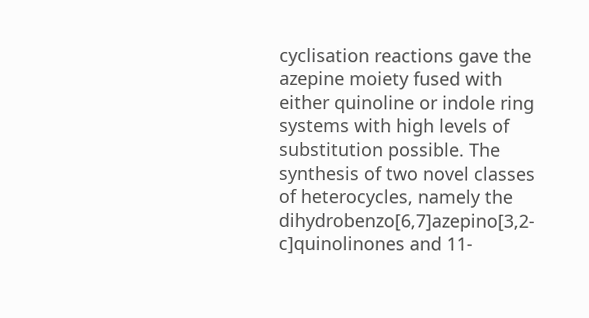cyclisation reactions gave the azepine moiety fused with either quinoline or indole ring systems with high levels of substitution possible. The synthesis of two novel classes of heterocycles, namely the dihydrobenzo[6,7]azepino[3,2-c]quinolinones and 11-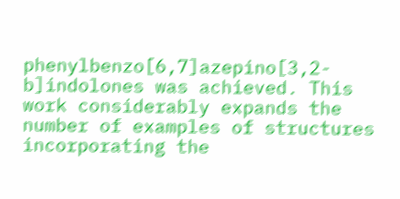phenylbenzo[6,7]azepino[3,2- b]indolones was achieved. This work considerably expands the number of examples of structures incorporating the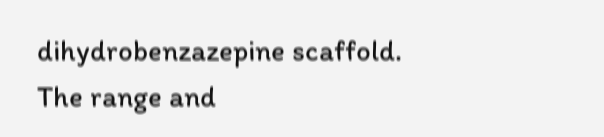dihydrobenzazepine scaffold. The range and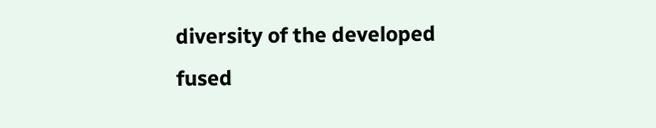diversity of the developed fused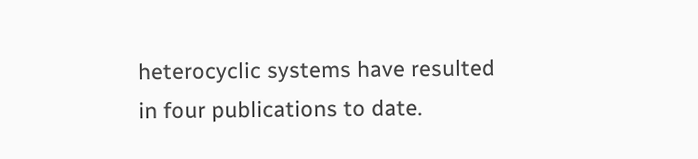heterocyclic systems have resulted in four publications to date.